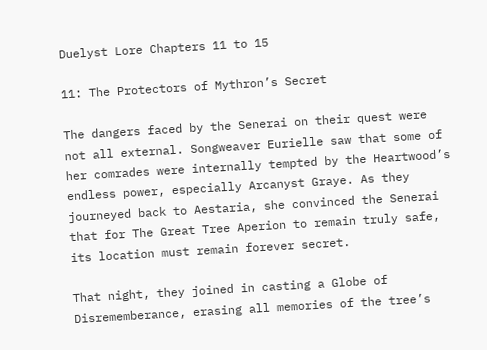Duelyst Lore Chapters 11 to 15

11: The Protectors of Mythron’s Secret

The dangers faced by the Senerai on their quest were not all external. Songweaver Eurielle saw that some of her comrades were internally tempted by the Heartwood’s endless power, especially Arcanyst Graye. As they journeyed back to Aestaria, she convinced the Senerai that for The Great Tree Aperion to remain truly safe, its location must remain forever secret.

That night, they joined in casting a Globe of Disrememberance, erasing all memories of the tree’s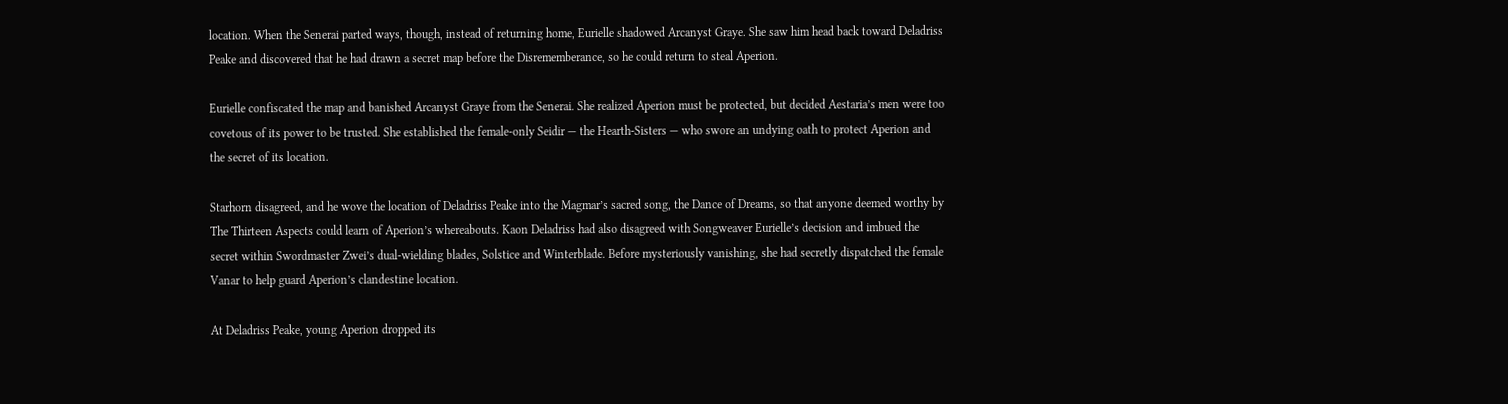location. When the Senerai parted ways, though, instead of returning home, Eurielle shadowed Arcanyst Graye. She saw him head back toward Deladriss Peake and discovered that he had drawn a secret map before the Disrememberance, so he could return to steal Aperion.

Eurielle confiscated the map and banished Arcanyst Graye from the Senerai. She realized Aperion must be protected, but decided Aestaria’s men were too covetous of its power to be trusted. She established the female-only Seidir — the Hearth-Sisters — who swore an undying oath to protect Aperion and the secret of its location.

Starhorn disagreed, and he wove the location of Deladriss Peake into the Magmar’s sacred song, the Dance of Dreams, so that anyone deemed worthy by The Thirteen Aspects could learn of Aperion’s whereabouts. Kaon Deladriss had also disagreed with Songweaver Eurielle’s decision and imbued the secret within Swordmaster Zwei’s dual-wielding blades, Solstice and Winterblade. Before mysteriously vanishing, she had secretly dispatched the female Vanar to help guard Aperion’s clandestine location.

At Deladriss Peake, young Aperion dropped its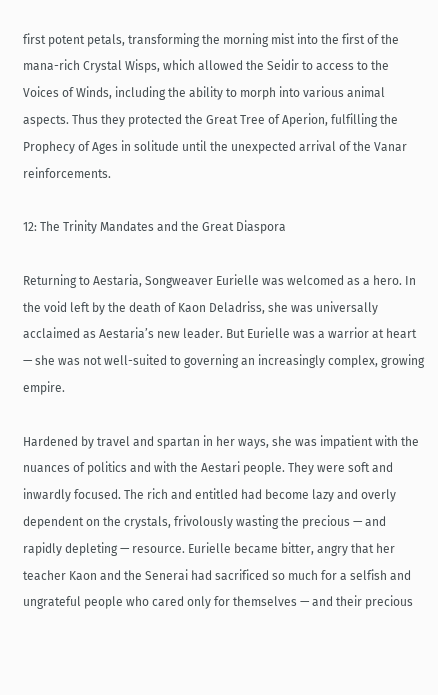first potent petals, transforming the morning mist into the first of the mana-rich Crystal Wisps, which allowed the Seidir to access to the Voices of Winds, including the ability to morph into various animal aspects. Thus they protected the Great Tree of Aperion, fulfilling the Prophecy of Ages in solitude until the unexpected arrival of the Vanar reinforcements.

12: The Trinity Mandates and the Great Diaspora

Returning to Aestaria, Songweaver Eurielle was welcomed as a hero. In the void left by the death of Kaon Deladriss, she was universally acclaimed as Aestaria’s new leader. But Eurielle was a warrior at heart — she was not well-suited to governing an increasingly complex, growing empire.

Hardened by travel and spartan in her ways, she was impatient with the nuances of politics and with the Aestari people. They were soft and inwardly focused. The rich and entitled had become lazy and overly dependent on the crystals, frivolously wasting the precious — and rapidly depleting — resource. Eurielle became bitter, angry that her teacher Kaon and the Senerai had sacrificed so much for a selfish and ungrateful people who cared only for themselves — and their precious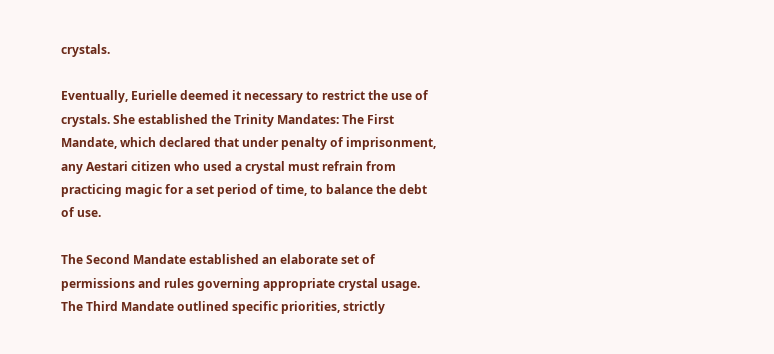crystals.

Eventually, Eurielle deemed it necessary to restrict the use of crystals. She established the Trinity Mandates: The First Mandate, which declared that under penalty of imprisonment, any Aestari citizen who used a crystal must refrain from practicing magic for a set period of time, to balance the debt of use.

The Second Mandate established an elaborate set of permissions and rules governing appropriate crystal usage. The Third Mandate outlined specific priorities, strictly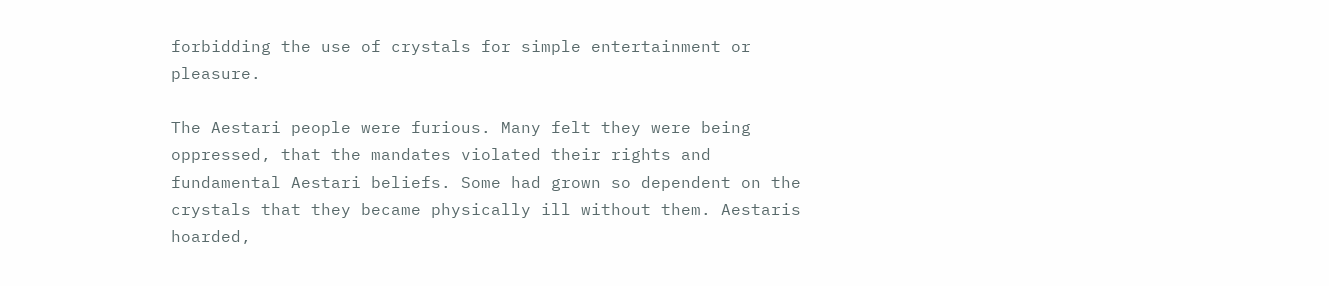forbidding the use of crystals for simple entertainment or pleasure.

The Aestari people were furious. Many felt they were being oppressed, that the mandates violated their rights and fundamental Aestari beliefs. Some had grown so dependent on the crystals that they became physically ill without them. Aestaris hoarded,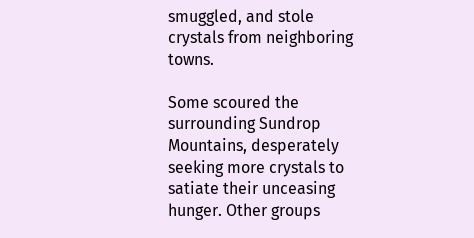smuggled, and stole crystals from neighboring towns.

Some scoured the surrounding Sundrop Mountains, desperately seeking more crystals to satiate their unceasing hunger. Other groups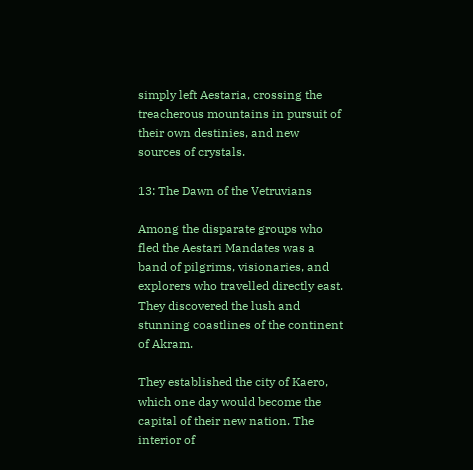simply left Aestaria, crossing the treacherous mountains in pursuit of their own destinies, and new sources of crystals.

13: The Dawn of the Vetruvians

Among the disparate groups who fled the Aestari Mandates was a band of pilgrims, visionaries, and explorers who travelled directly east. They discovered the lush and stunning coastlines of the continent of Akram.

They established the city of Kaero, which one day would become the capital of their new nation. The interior of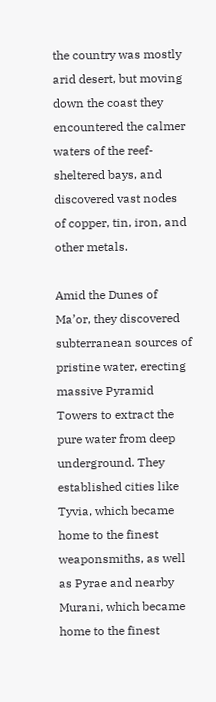the country was mostly arid desert, but moving down the coast they encountered the calmer waters of the reef-sheltered bays, and discovered vast nodes of copper, tin, iron, and other metals.

Amid the Dunes of Ma’or, they discovered subterranean sources of pristine water, erecting massive Pyramid Towers to extract the pure water from deep underground. They established cities like Tyvia, which became home to the finest weaponsmiths, as well as Pyrae and nearby Murani, which became home to the finest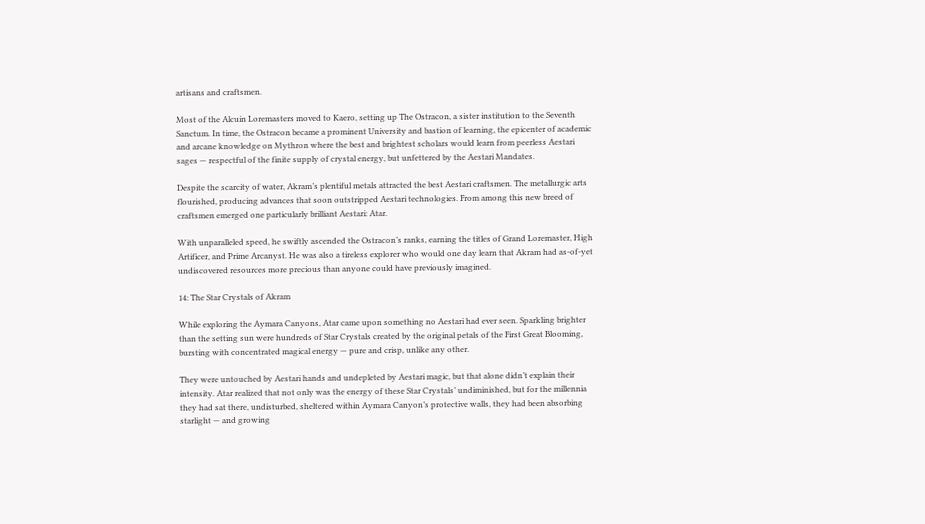artisans and craftsmen.

Most of the Alcuin Loremasters moved to Kaero, setting up The Ostracon, a sister institution to the Seventh Sanctum. In time, the Ostracon became a prominent University and bastion of learning, the epicenter of academic and arcane knowledge on Mythron where the best and brightest scholars would learn from peerless Aestari sages — respectful of the finite supply of crystal energy, but unfettered by the Aestari Mandates.

Despite the scarcity of water, Akram’s plentiful metals attracted the best Aestari craftsmen. The metallurgic arts flourished, producing advances that soon outstripped Aestari technologies. From among this new breed of craftsmen emerged one particularly brilliant Aestari: Atar.

With unparalleled speed, he swiftly ascended the Ostracon’s ranks, earning the titles of Grand Loremaster, High Artificer, and Prime Arcanyst. He was also a tireless explorer who would one day learn that Akram had as-of-yet undiscovered resources more precious than anyone could have previously imagined.

14: The Star Crystals of Akram

While exploring the Aymara Canyons, Atar came upon something no Aestari had ever seen. Sparkling brighter than the setting sun were hundreds of Star Crystals created by the original petals of the First Great Blooming, bursting with concentrated magical energy — pure and crisp, unlike any other.

They were untouched by Aestari hands and undepleted by Aestari magic, but that alone didn’t explain their intensity. Atar realized that not only was the energy of these Star Crystals’ undiminished, but for the millennia they had sat there, undisturbed, sheltered within Aymara Canyon’s protective walls, they had been absorbing starlight — and growing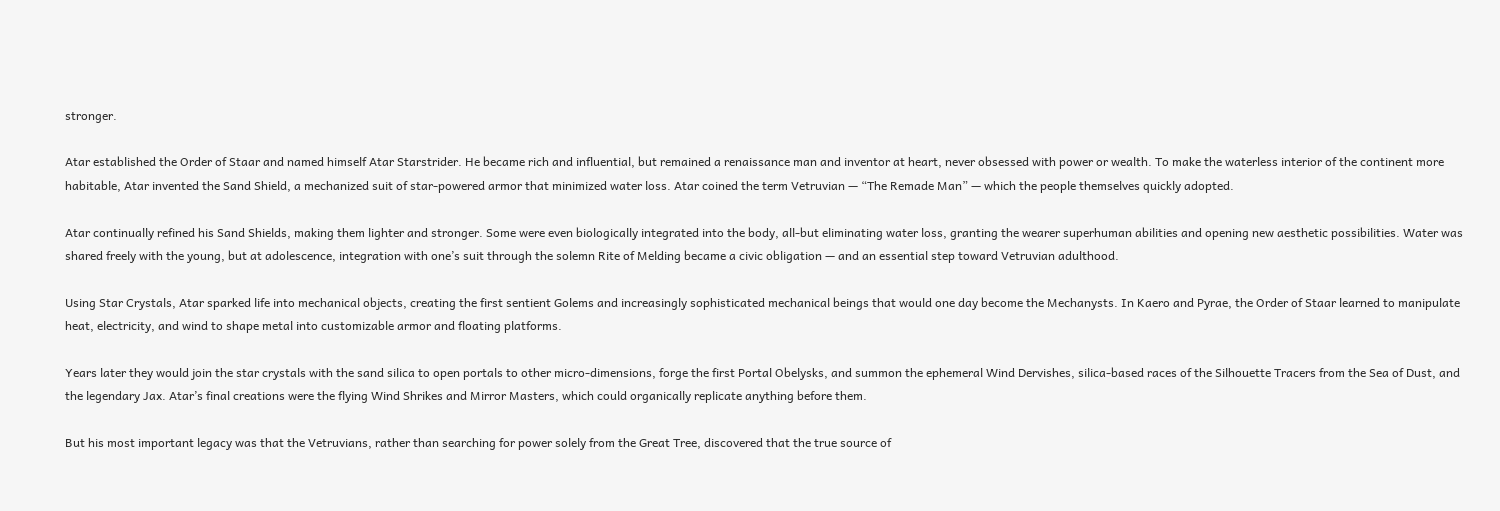stronger.

Atar established the Order of Staar and named himself Atar Starstrider. He became rich and influential, but remained a renaissance man and inventor at heart, never obsessed with power or wealth. To make the waterless interior of the continent more habitable, Atar invented the Sand Shield, a mechanized suit of star-powered armor that minimized water loss. Atar coined the term Vetruvian — “The Remade Man” — which the people themselves quickly adopted.

Atar continually refined his Sand Shields, making them lighter and stronger. Some were even biologically integrated into the body, all-but eliminating water loss, granting the wearer superhuman abilities and opening new aesthetic possibilities. Water was shared freely with the young, but at adolescence, integration with one’s suit through the solemn Rite of Melding became a civic obligation — and an essential step toward Vetruvian adulthood.

Using Star Crystals, Atar sparked life into mechanical objects, creating the first sentient Golems and increasingly sophisticated mechanical beings that would one day become the Mechanysts. In Kaero and Pyrae, the Order of Staar learned to manipulate heat, electricity, and wind to shape metal into customizable armor and floating platforms.

Years later they would join the star crystals with the sand silica to open portals to other micro-dimensions, forge the first Portal Obelysks, and summon the ephemeral Wind Dervishes, silica-based races of the Silhouette Tracers from the Sea of Dust, and the legendary Jax. Atar’s final creations were the flying Wind Shrikes and Mirror Masters, which could organically replicate anything before them.

But his most important legacy was that the Vetruvians, rather than searching for power solely from the Great Tree, discovered that the true source of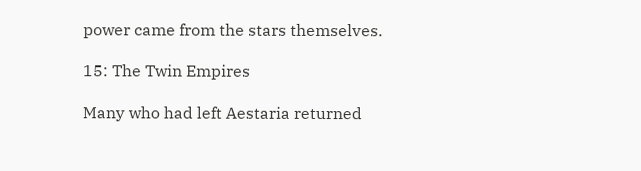power came from the stars themselves.

15: The Twin Empires

Many who had left Aestaria returned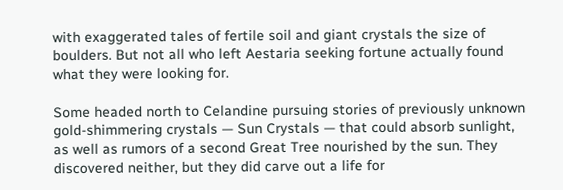with exaggerated tales of fertile soil and giant crystals the size of boulders. But not all who left Aestaria seeking fortune actually found what they were looking for.

Some headed north to Celandine pursuing stories of previously unknown gold-shimmering crystals — Sun Crystals — that could absorb sunlight, as well as rumors of a second Great Tree nourished by the sun. They discovered neither, but they did carve out a life for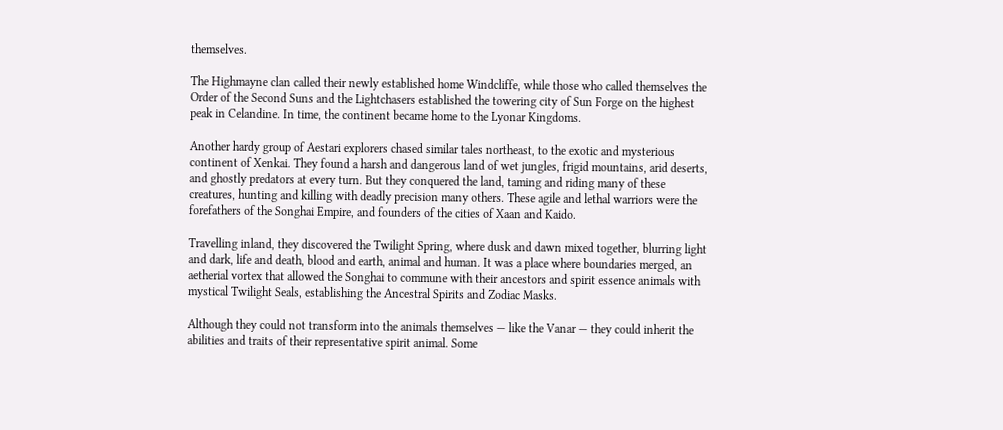themselves.

The Highmayne clan called their newly established home Windcliffe, while those who called themselves the Order of the Second Suns and the Lightchasers established the towering city of Sun Forge on the highest peak in Celandine. In time, the continent became home to the Lyonar Kingdoms.

Another hardy group of Aestari explorers chased similar tales northeast, to the exotic and mysterious continent of Xenkai. They found a harsh and dangerous land of wet jungles, frigid mountains, arid deserts, and ghostly predators at every turn. But they conquered the land, taming and riding many of these creatures, hunting and killing with deadly precision many others. These agile and lethal warriors were the forefathers of the Songhai Empire, and founders of the cities of Xaan and Kaido.

Travelling inland, they discovered the Twilight Spring, where dusk and dawn mixed together, blurring light and dark, life and death, blood and earth, animal and human. It was a place where boundaries merged, an aetherial vortex that allowed the Songhai to commune with their ancestors and spirit essence animals with mystical Twilight Seals, establishing the Ancestral Spirits and Zodiac Masks.

Although they could not transform into the animals themselves — like the Vanar — they could inherit the abilities and traits of their representative spirit animal. Some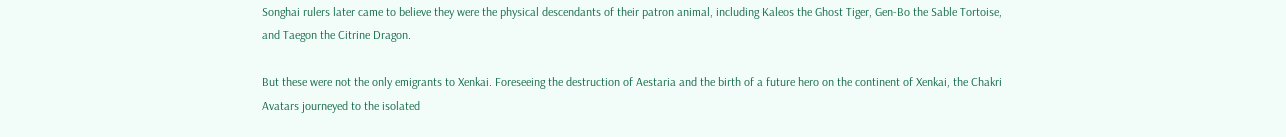Songhai rulers later came to believe they were the physical descendants of their patron animal, including Kaleos the Ghost Tiger, Gen-Bo the Sable Tortoise, and Taegon the Citrine Dragon.

But these were not the only emigrants to Xenkai. Foreseeing the destruction of Aestaria and the birth of a future hero on the continent of Xenkai, the Chakri Avatars journeyed to the isolated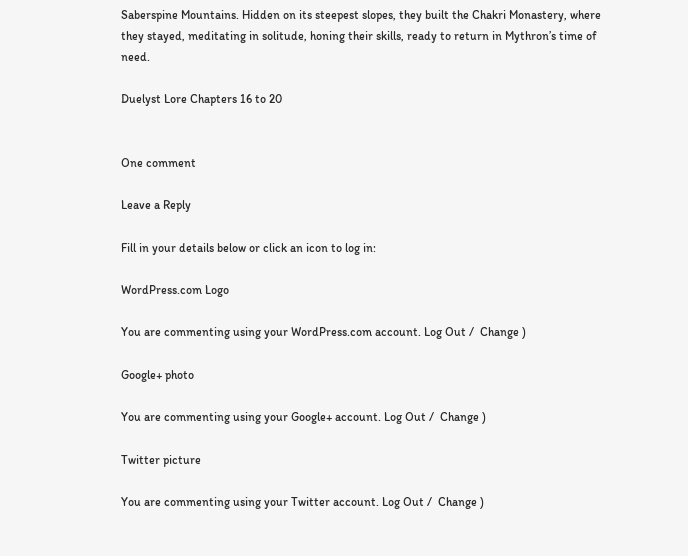Saberspine Mountains. Hidden on its steepest slopes, they built the Chakri Monastery, where they stayed, meditating in solitude, honing their skills, ready to return in Mythron’s time of need.

Duelyst Lore Chapters 16 to 20


One comment

Leave a Reply

Fill in your details below or click an icon to log in:

WordPress.com Logo

You are commenting using your WordPress.com account. Log Out /  Change )

Google+ photo

You are commenting using your Google+ account. Log Out /  Change )

Twitter picture

You are commenting using your Twitter account. Log Out /  Change )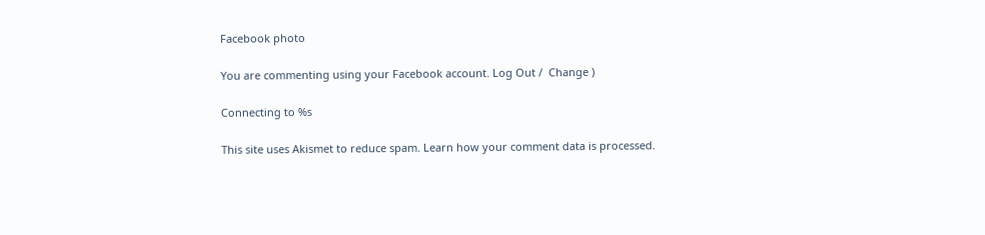Facebook photo

You are commenting using your Facebook account. Log Out /  Change )

Connecting to %s

This site uses Akismet to reduce spam. Learn how your comment data is processed.